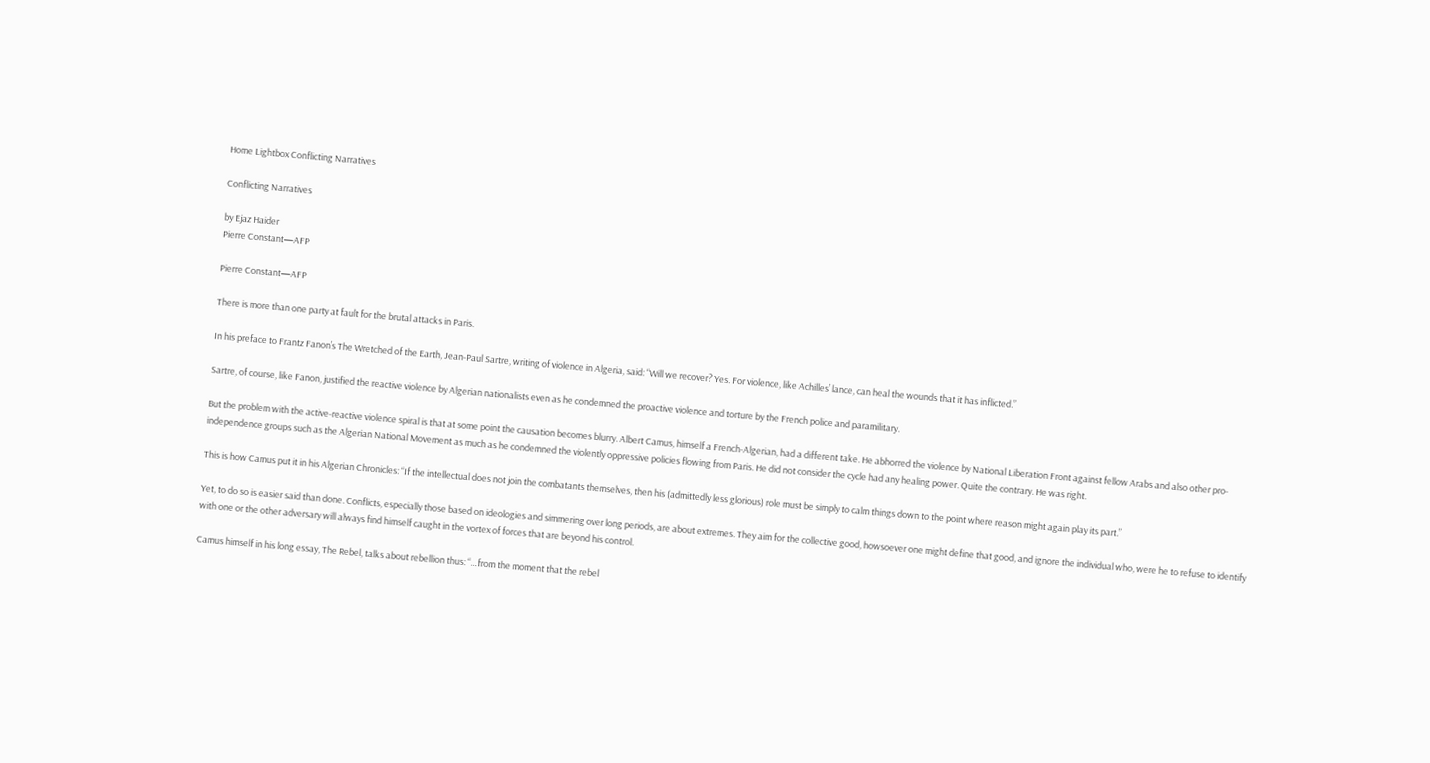Home Lightbox Conflicting Narratives

Conflicting Narratives

by Ejaz Haider
Pierre Constant—AFP

Pierre Constant—AFP

There is more than one party at fault for the brutal attacks in Paris.

In his preface to Frantz Fanon’s The Wretched of the Earth, Jean-Paul Sartre, writing of violence in Algeria, said: “Will we recover? Yes. For violence, like Achilles’ lance, can heal the wounds that it has inflicted.”

Sartre, of course, like Fanon, justified the reactive violence by Algerian nationalists even as he condemned the proactive violence and torture by the French police and paramilitary.

But the problem with the active-reactive violence spiral is that at some point the causation becomes blurry. Albert Camus, himself a French-Algerian, had a different take. He abhorred the violence by National Liberation Front against fellow Arabs and also other pro-independence groups such as the Algerian National Movement as much as he condemned the violently oppressive policies flowing from Paris. He did not consider the cycle had any healing power. Quite the contrary. He was right.

This is how Camus put it in his Algerian Chronicles: “If the intellectual does not join the combatants themselves, then his (admittedly less glorious) role must be simply to calm things down to the point where reason might again play its part.”

Yet, to do so is easier said than done. Conflicts, especially those based on ideologies and simmering over long periods, are about extremes. They aim for the collective good, howsoever one might define that good, and ignore the individual who, were he to refuse to identify with one or the other adversary will always find himself caught in the vortex of forces that are beyond his control.

Camus himself in his long essay, The Rebel, talks about rebellion thus: “…from the moment that the rebel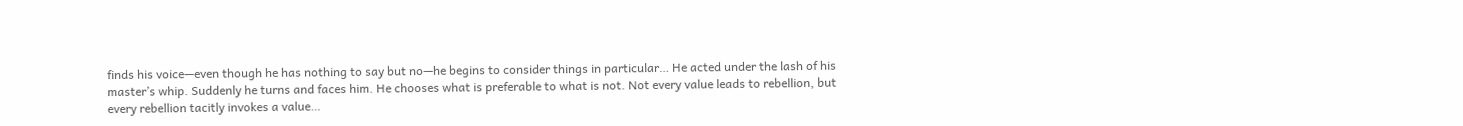finds his voice—even though he has nothing to say but no—he begins to consider things in particular… He acted under the lash of his master’s whip. Suddenly he turns and faces him. He chooses what is preferable to what is not. Not every value leads to rebellion, but every rebellion tacitly invokes a value…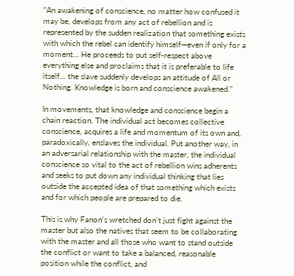“An awakening of conscience, no matter how confused it may be, develops from any act of rebellion and is represented by the sudden realization that something exists with which the rebel can identify himself—even if only for a moment… He proceeds to put self-respect above everything else and proclaims that it is preferable to life itself… the slave suddenly develops an attitude of All or Nothing. Knowledge is born and conscience awakened.”

In movements, that knowledge and conscience begin a chain reaction. The individual act becomes collective conscience, acquires a life and momentum of its own and, paradoxically, enslaves the individual. Put another way, in an adversarial relationship with the master, the individual conscience so vital to the act of rebellion wins adherents and seeks to put down any individual thinking that lies outside the accepted idea of that something which exists and for which people are prepared to die.

This is why Fanon’s wretched don’t just fight against the master but also the natives that seem to be collaborating with the master and all those who want to stand outside the conflict or want to take a balanced, reasonable position while the conflict, and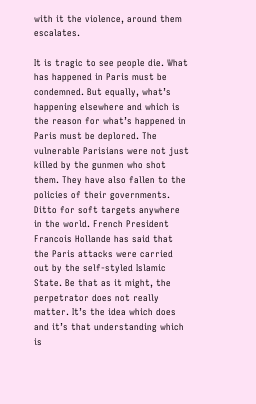with it the violence, around them escalates.

It is tragic to see people die. What has happened in Paris must be condemned. But equally, what’s happening elsewhere and which is the reason for what’s happened in Paris must be deplored. The vulnerable Parisians were not just killed by the gunmen who shot them. They have also fallen to the policies of their governments. Ditto for soft targets anywhere in the world. French President Francois Hollande has said that the Paris attacks were carried out by the self-styled Islamic State. Be that as it might, the perpetrator does not really matter. It’s the idea which does and it’s that understanding which is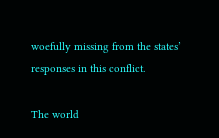woefully missing from the states’ responses in this conflict.

The world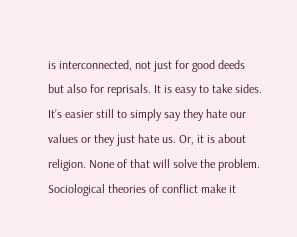is interconnected, not just for good deeds but also for reprisals. It is easy to take sides. It’s easier still to simply say they hate our values or they just hate us. Or, it is about religion. None of that will solve the problem. Sociological theories of conflict make it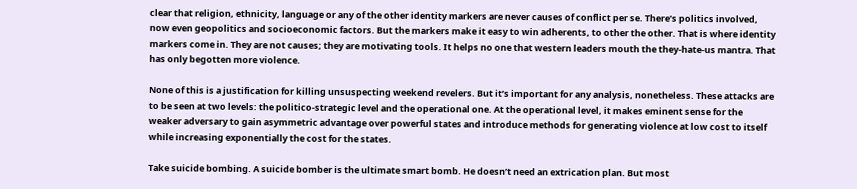clear that religion, ethnicity, language or any of the other identity markers are never causes of conflict per se. There’s politics involved, now even geopolitics and socioeconomic factors. But the markers make it easy to win adherents, to other the other. That is where identity markers come in. They are not causes; they are motivating tools. It helps no one that western leaders mouth the they-hate-us mantra. That has only begotten more violence.

None of this is a justification for killing unsuspecting weekend revelers. But it’s important for any analysis, nonetheless. These attacks are to be seen at two levels: the politico-strategic level and the operational one. At the operational level, it makes eminent sense for the weaker adversary to gain asymmetric advantage over powerful states and introduce methods for generating violence at low cost to itself while increasing exponentially the cost for the states.

Take suicide bombing. A suicide bomber is the ultimate smart bomb. He doesn’t need an extrication plan. But most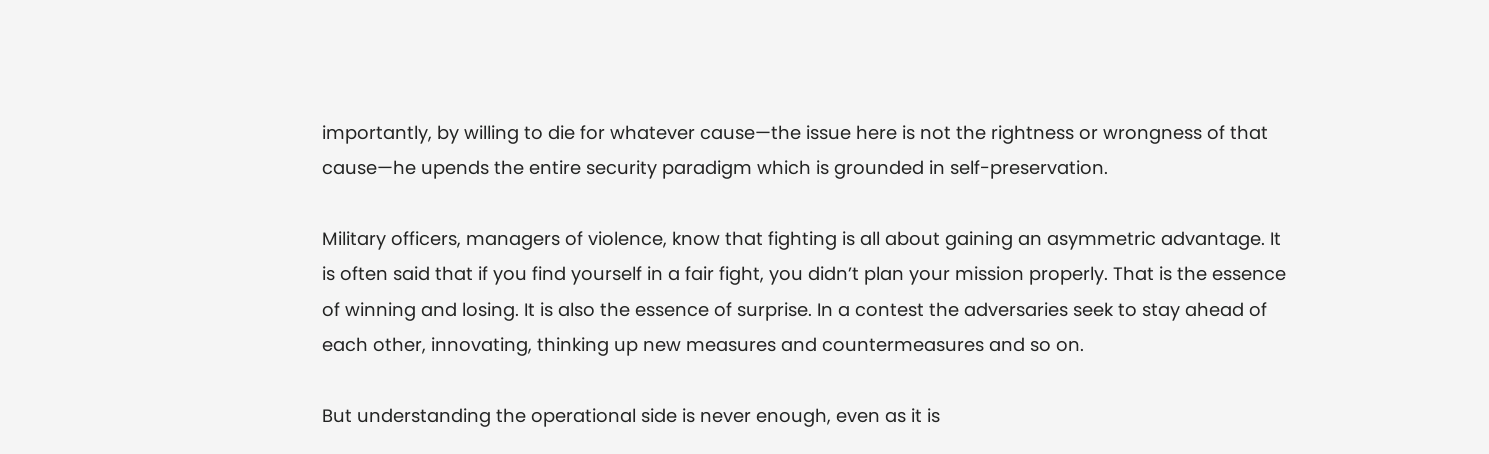importantly, by willing to die for whatever cause—the issue here is not the rightness or wrongness of that cause—he upends the entire security paradigm which is grounded in self-preservation.

Military officers, managers of violence, know that fighting is all about gaining an asymmetric advantage. It is often said that if you find yourself in a fair fight, you didn’t plan your mission properly. That is the essence of winning and losing. It is also the essence of surprise. In a contest the adversaries seek to stay ahead of each other, innovating, thinking up new measures and countermeasures and so on.

But understanding the operational side is never enough, even as it is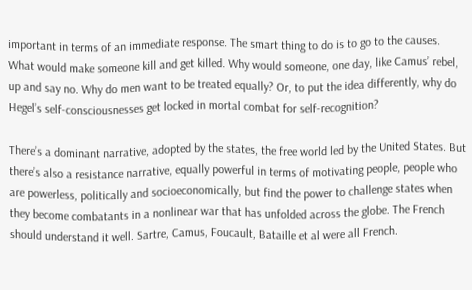important in terms of an immediate response. The smart thing to do is to go to the causes. What would make someone kill and get killed. Why would someone, one day, like Camus’ rebel, up and say no. Why do men want to be treated equally? Or, to put the idea differently, why do Hegel’s self-consciousnesses get locked in mortal combat for self-recognition?

There’s a dominant narrative, adopted by the states, the free world led by the United States. But there’s also a resistance narrative, equally powerful in terms of motivating people, people who are powerless, politically and socioeconomically, but find the power to challenge states when they become combatants in a nonlinear war that has unfolded across the globe. The French should understand it well. Sartre, Camus, Foucault, Bataille et al were all French.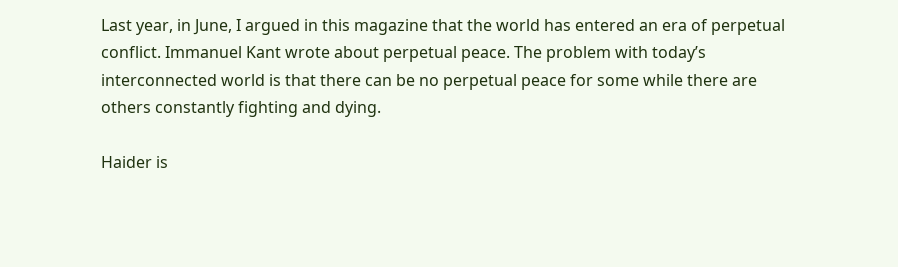Last year, in June, I argued in this magazine that the world has entered an era of perpetual conflict. Immanuel Kant wrote about perpetual peace. The problem with today’s interconnected world is that there can be no perpetual peace for some while there are others constantly fighting and dying.

Haider is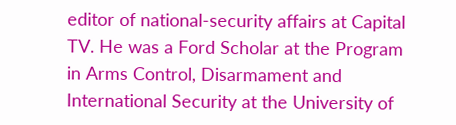editor of national-security affairs at Capital TV. He was a Ford Scholar at the Program in Arms Control, Disarmament and International Security at the University of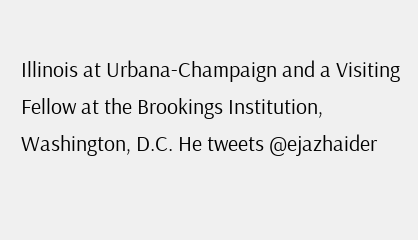Illinois at Urbana-Champaign and a Visiting Fellow at the Brookings Institution, Washington, D.C. He tweets @ejazhaider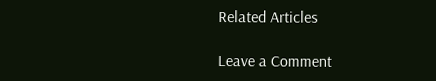Related Articles

Leave a Comment